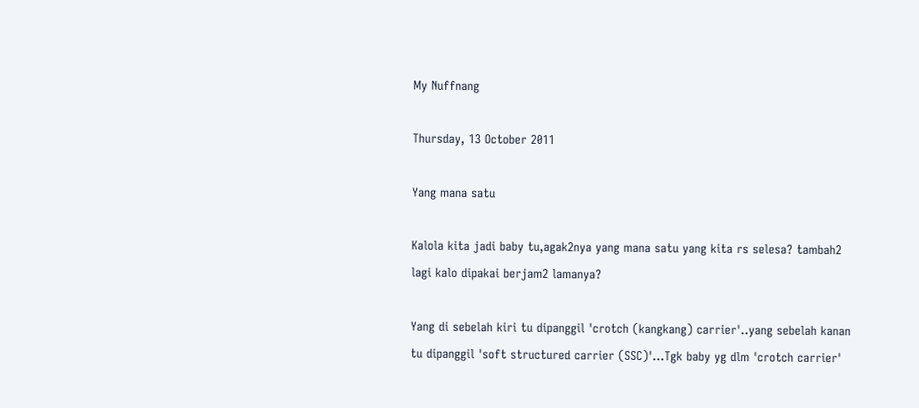My Nuffnang

Thursday, 13 October 2011

Yang mana satu

Kalola kita jadi baby tu,agak2nya yang mana satu yang kita rs selesa? tambah2 lagi kalo dipakai berjam2 lamanya?

Yang di sebelah kiri tu dipanggil 'crotch (kangkang) carrier'..yang sebelah kanan tu dipanggil 'soft structured carrier (SSC)'...Tgk baby yg dlm 'crotch carrier'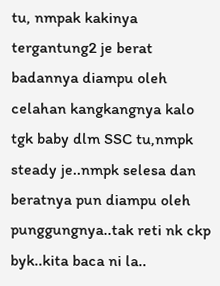tu, nmpak kakinya tergantung2 je berat badannya diampu oleh celahan kangkangnya kalo tgk baby dlm SSC tu,nmpk steady je..nmpk selesa dan beratnya pun diampu oleh punggungnya..tak reti nk ckp byk..kita baca ni la..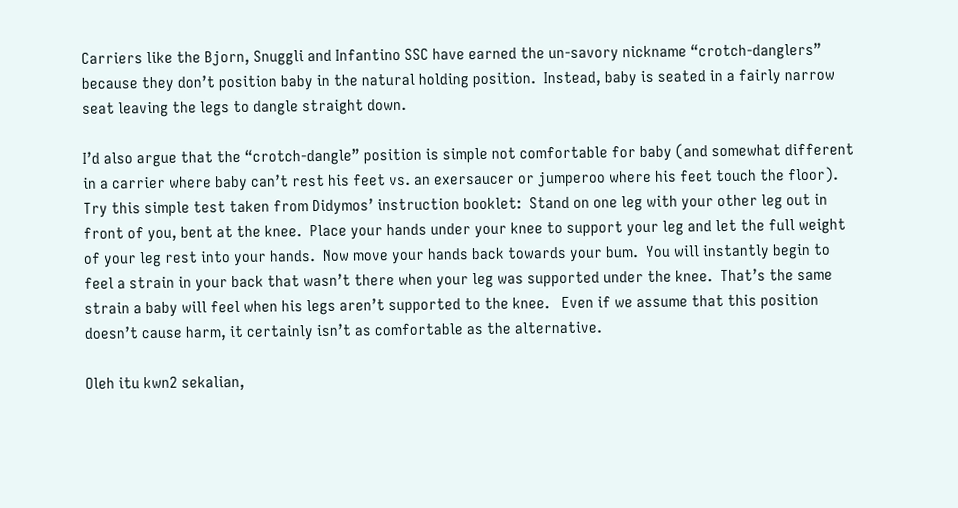Carriers like the Bjorn, Snuggli and Infantino SSC have earned the un-savory nickname “crotch-danglers” because they don’t position baby in the natural holding position.  Instead, baby is seated in a fairly narrow seat leaving the legs to dangle straight down.

I’d also argue that the “crotch-dangle” position is simple not comfortable for baby (and somewhat different in a carrier where baby can’t rest his feet vs. an exersaucer or jumperoo where his feet touch the floor).  Try this simple test taken from Didymos’ instruction booklet:  Stand on one leg with your other leg out in front of you, bent at the knee.  Place your hands under your knee to support your leg and let the full weight of your leg rest into your hands.  Now move your hands back towards your bum.  You will instantly begin to feel a strain in your back that wasn’t there when your leg was supported under the knee.  That’s the same strain a baby will feel when his legs aren’t supported to the knee.   Even if we assume that this position doesn’t cause harm, it certainly isn’t as comfortable as the alternative.

Oleh itu kwn2 sekalian,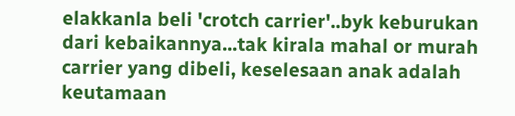elakkanla beli 'crotch carrier'..byk keburukan dari kebaikannya...tak kirala mahal or murah carrier yang dibeli, keselesaan anak adalah keutamaan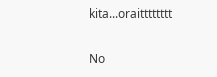kita...oraitttttttt

No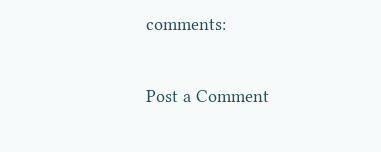comments:

Post a Comment